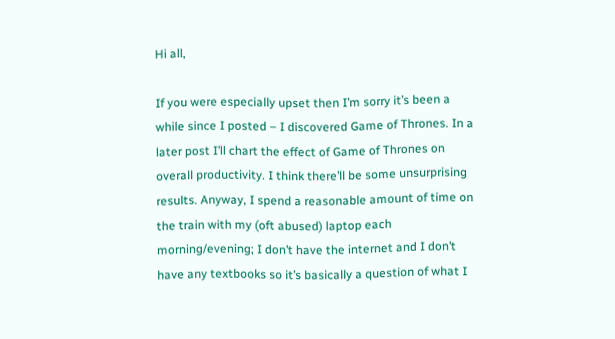Hi all,

If you were especially upset then I’m sorry it’s been a while since I posted – I discovered Game of Thrones. In a later post I’ll chart the effect of Game of Thrones on overall productivity. I think there’ll be some unsurprising results. Anyway, I spend a reasonable amount of time on the train with my (oft abused) laptop each morning/evening; I don’t have the internet and I don’t have any textbooks so it’s basically a question of what I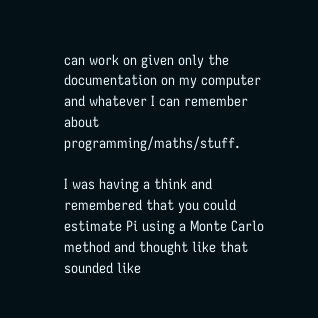can work on given only the documentation on my computer and whatever I can remember about programming/maths/stuff.

I was having a think and remembered that you could estimate Pi using a Monte Carlo method and thought like that sounded like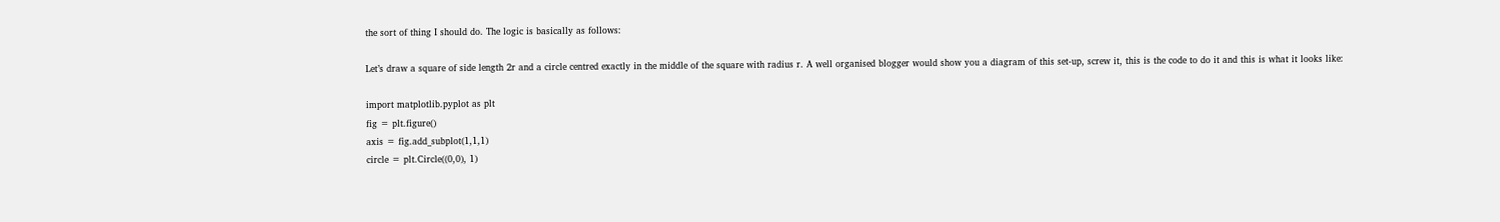the sort of thing I should do. The logic is basically as follows:

Let’s draw a square of side length 2r and a circle centred exactly in the middle of the square with radius r. A well organised blogger would show you a diagram of this set-up, screw it, this is the code to do it and this is what it looks like:

import matplotlib.pyplot as plt
fig = plt.figure()
axis = fig.add_subplot(1,1,1)
circle = plt.Circle((0,0), 1)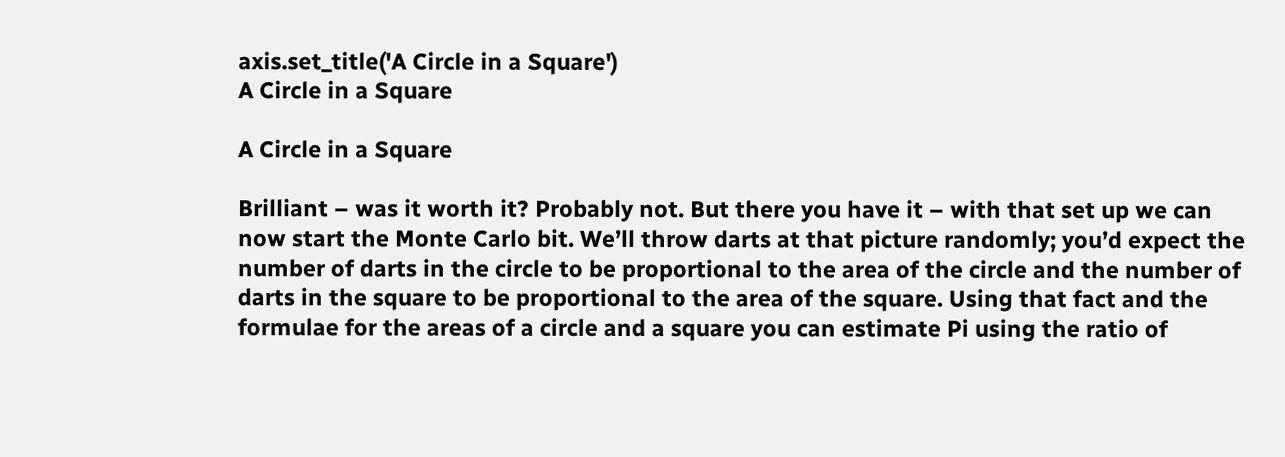axis.set_title('A Circle in a Square')
A Circle in a Square

A Circle in a Square

Brilliant – was it worth it? Probably not. But there you have it – with that set up we can now start the Monte Carlo bit. We’ll throw darts at that picture randomly; you’d expect the number of darts in the circle to be proportional to the area of the circle and the number of darts in the square to be proportional to the area of the square. Using that fact and the formulae for the areas of a circle and a square you can estimate Pi using the ratio of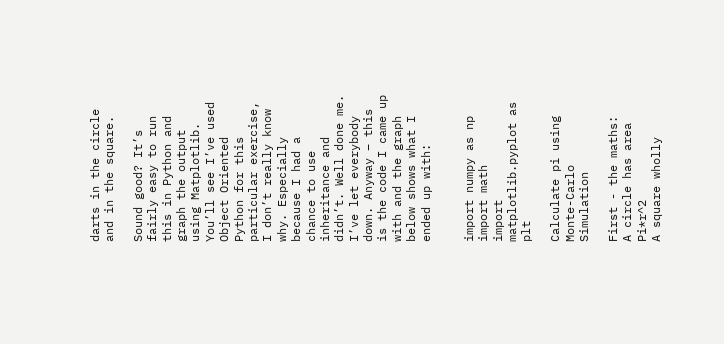darts in the circle and in the square.

Sound good? It’s fairly easy to run this in Python and graph the output using Matplotlib. You’ll see I’ve used Object Oriented Python for this particular exercise, I don’t really know why. Especially because I had a chance to use inheritance and didn’t. Well done me. I’ve let everybody down. Anyway – this is the code I came up with and the graph below shows what I ended up with:


import numpy as np
import math
import matplotlib.pyplot as plt

Calculate pi using Monte-Carlo Simulation

First - the maths:
A circle has area Pi*r^2
A square wholly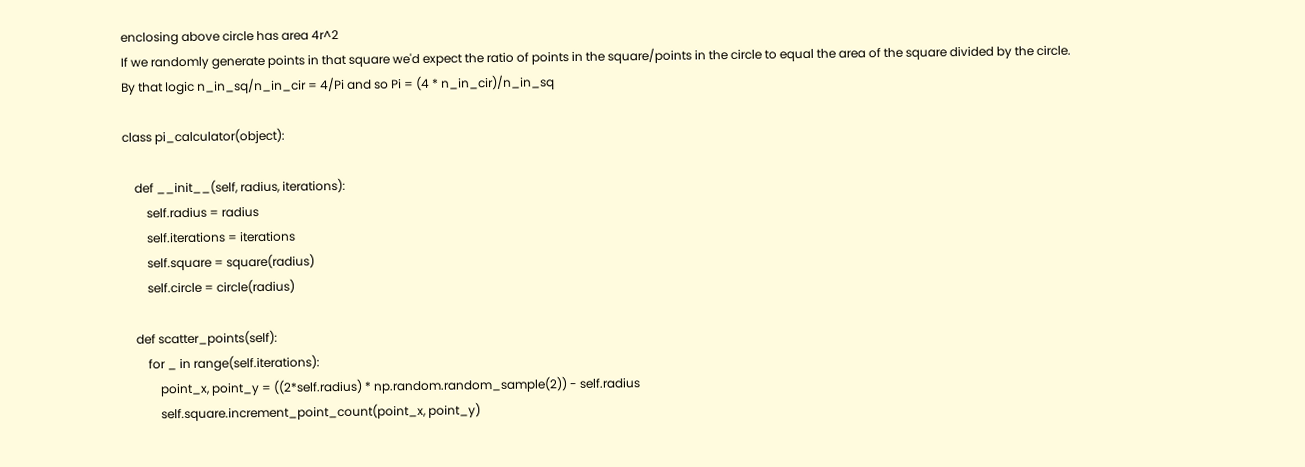enclosing above circle has area 4r^2
If we randomly generate points in that square we'd expect the ratio of points in the square/points in the circle to equal the area of the square divided by the circle.
By that logic n_in_sq/n_in_cir = 4/Pi and so Pi = (4 * n_in_cir)/n_in_sq

class pi_calculator(object):

    def __init__(self, radius, iterations):
        self.radius = radius
        self.iterations = iterations
        self.square = square(radius)
        self.circle = circle(radius)

    def scatter_points(self):
        for _ in range(self.iterations):
            point_x, point_y = ((2*self.radius) * np.random.random_sample(2)) - self.radius
            self.square.increment_point_count(point_x, point_y)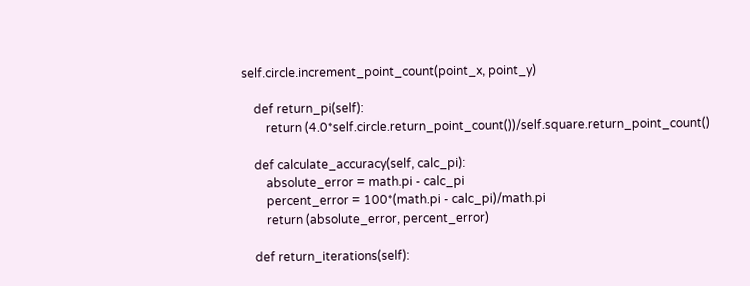self.circle.increment_point_count(point_x, point_y)

    def return_pi(self):
        return (4.0*self.circle.return_point_count())/self.square.return_point_count()

    def calculate_accuracy(self, calc_pi):
        absolute_error = math.pi - calc_pi
        percent_error = 100*(math.pi - calc_pi)/math.pi
        return (absolute_error, percent_error)

    def return_iterations(self):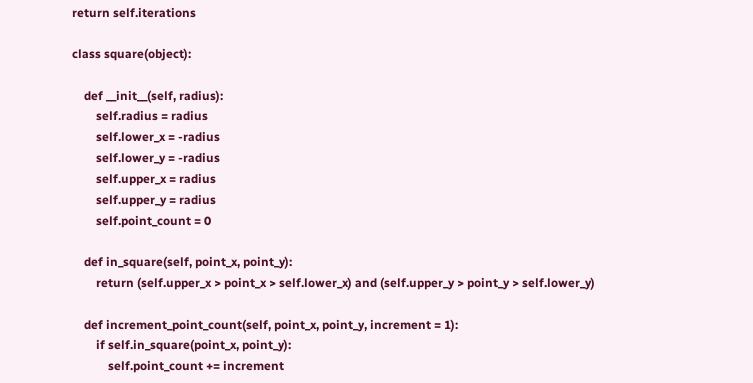return self.iterations

class square(object):

    def __init__(self, radius):
        self.radius = radius
        self.lower_x = -radius
        self.lower_y = -radius
        self.upper_x = radius
        self.upper_y = radius
        self.point_count = 0

    def in_square(self, point_x, point_y):
        return (self.upper_x > point_x > self.lower_x) and (self.upper_y > point_y > self.lower_y)

    def increment_point_count(self, point_x, point_y, increment = 1):
        if self.in_square(point_x, point_y):
            self.point_count += increment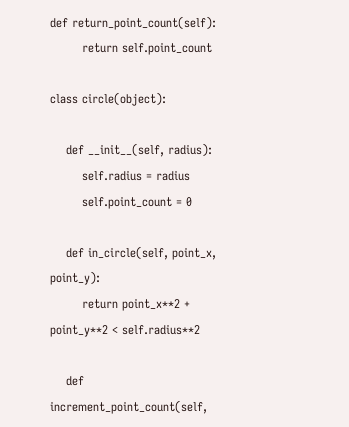def return_point_count(self):
        return self.point_count

class circle(object):

    def __init__(self, radius):
        self.radius = radius
        self.point_count = 0

    def in_circle(self, point_x, point_y):
        return point_x**2 + point_y**2 < self.radius**2

    def increment_point_count(self,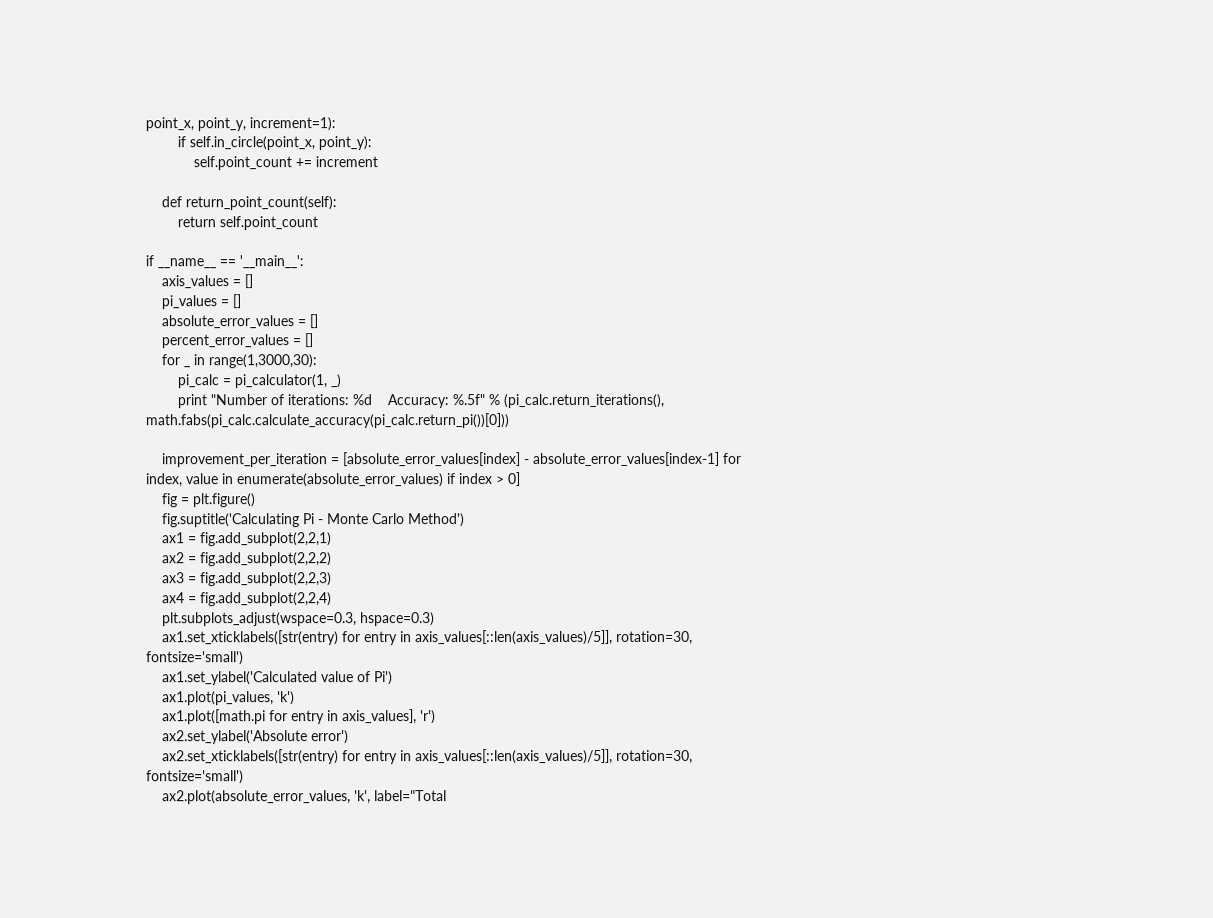point_x, point_y, increment=1):
        if self.in_circle(point_x, point_y):
            self.point_count += increment

    def return_point_count(self):
        return self.point_count

if __name__ == '__main__':
    axis_values = []
    pi_values = []
    absolute_error_values = []
    percent_error_values = []
    for _ in range(1,3000,30):
        pi_calc = pi_calculator(1, _)
        print "Number of iterations: %d    Accuracy: %.5f" % (pi_calc.return_iterations(), math.fabs(pi_calc.calculate_accuracy(pi_calc.return_pi())[0]))

    improvement_per_iteration = [absolute_error_values[index] - absolute_error_values[index-1] for index, value in enumerate(absolute_error_values) if index > 0]
    fig = plt.figure()
    fig.suptitle('Calculating Pi - Monte Carlo Method')
    ax1 = fig.add_subplot(2,2,1)
    ax2 = fig.add_subplot(2,2,2)
    ax3 = fig.add_subplot(2,2,3)
    ax4 = fig.add_subplot(2,2,4)
    plt.subplots_adjust(wspace=0.3, hspace=0.3)
    ax1.set_xticklabels([str(entry) for entry in axis_values[::len(axis_values)/5]], rotation=30, fontsize='small')
    ax1.set_ylabel('Calculated value of Pi')
    ax1.plot(pi_values, 'k')
    ax1.plot([math.pi for entry in axis_values], 'r')
    ax2.set_ylabel('Absolute error')
    ax2.set_xticklabels([str(entry) for entry in axis_values[::len(axis_values)/5]], rotation=30, fontsize='small')
    ax2.plot(absolute_error_values, 'k', label="Total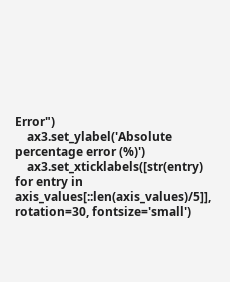Error")
    ax3.set_ylabel('Absolute percentage error (%)')
    ax3.set_xticklabels([str(entry) for entry in axis_values[::len(axis_values)/5]], rotation=30, fontsize='small')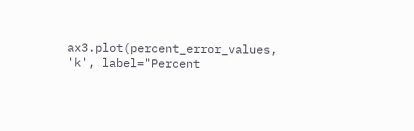ax3.plot(percent_error_values, 'k', label="Percent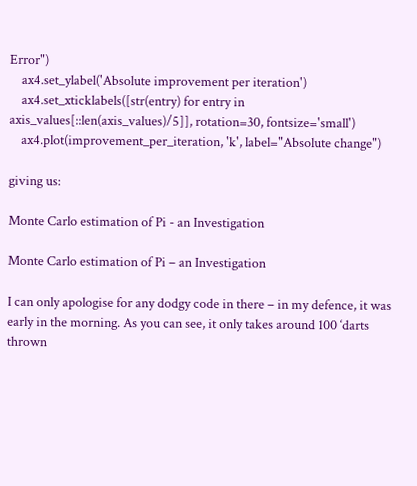Error")
    ax4.set_ylabel('Absolute improvement per iteration')
    ax4.set_xticklabels([str(entry) for entry in axis_values[::len(axis_values)/5]], rotation=30, fontsize='small')
    ax4.plot(improvement_per_iteration, 'k', label="Absolute change")

giving us:

Monte Carlo estimation of Pi - an Investigation

Monte Carlo estimation of Pi – an Investigation

I can only apologise for any dodgy code in there – in my defence, it was early in the morning. As you can see, it only takes around 100 ‘darts thrown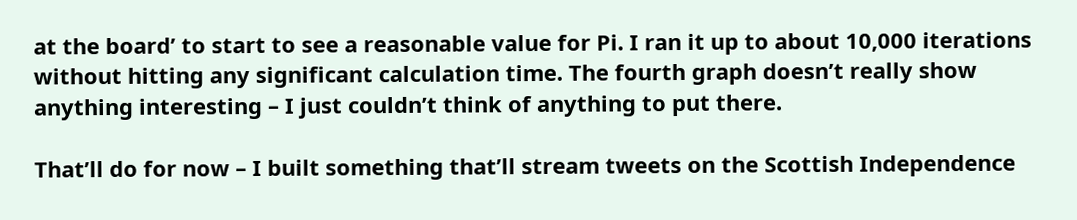at the board’ to start to see a reasonable value for Pi. I ran it up to about 10,000 iterations without hitting any significant calculation time. The fourth graph doesn’t really show anything interesting – I just couldn’t think of anything to put there.

That’ll do for now – I built something that’ll stream tweets on the Scottish Independence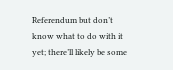Referendum but don’t know what to do with it yet; there’ll likely be some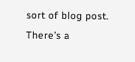sort of blog post. There’s a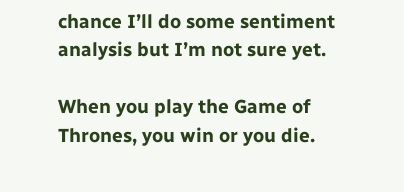chance I’ll do some sentiment analysis but I’m not sure yet.

When you play the Game of Thrones, you win or you die.